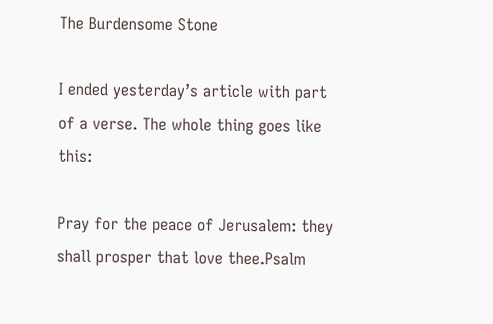The Burdensome Stone

I ended yesterday’s article with part of a verse. The whole thing goes like this:

Pray for the peace of Jerusalem: they shall prosper that love thee.Psalm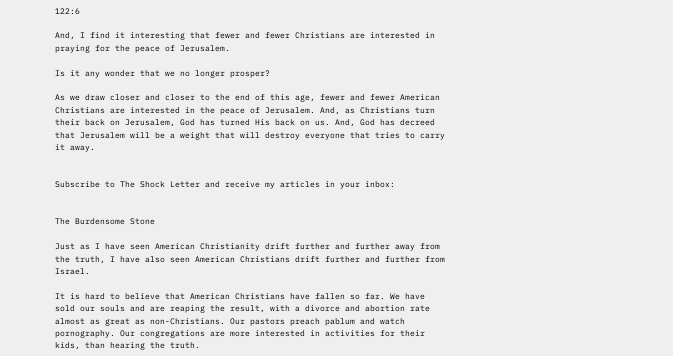122:6

And, I find it interesting that fewer and fewer Christians are interested in praying for the peace of Jerusalem.

Is it any wonder that we no longer prosper?

As we draw closer and closer to the end of this age, fewer and fewer American Christians are interested in the peace of Jerusalem. And, as Christians turn their back on Jerusalem, God has turned His back on us. And, God has decreed that Jerusalem will be a weight that will destroy everyone that tries to carry it away.


Subscribe to The Shock Letter and receive my articles in your inbox:


The Burdensome Stone

Just as I have seen American Christianity drift further and further away from the truth, I have also seen American Christians drift further and further from Israel.

It is hard to believe that American Christians have fallen so far. We have sold our souls and are reaping the result, with a divorce and abortion rate almost as great as non-Christians. Our pastors preach pablum and watch pornography. Our congregations are more interested in activities for their kids, than hearing the truth.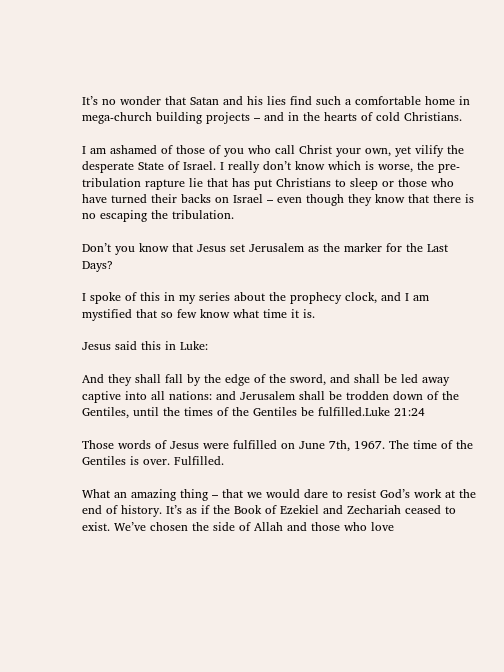It’s no wonder that Satan and his lies find such a comfortable home in mega-church building projects – and in the hearts of cold Christians.

I am ashamed of those of you who call Christ your own, yet vilify the desperate State of Israel. I really don’t know which is worse, the pre-tribulation rapture lie that has put Christians to sleep or those who have turned their backs on Israel – even though they know that there is no escaping the tribulation.

Don’t you know that Jesus set Jerusalem as the marker for the Last Days?

I spoke of this in my series about the prophecy clock, and I am mystified that so few know what time it is.

Jesus said this in Luke:

And they shall fall by the edge of the sword, and shall be led away captive into all nations: and Jerusalem shall be trodden down of the Gentiles, until the times of the Gentiles be fulfilled.Luke 21:24

Those words of Jesus were fulfilled on June 7th, 1967. The time of the Gentiles is over. Fulfilled.

What an amazing thing – that we would dare to resist God’s work at the end of history. It’s as if the Book of Ezekiel and Zechariah ceased to exist. We’ve chosen the side of Allah and those who love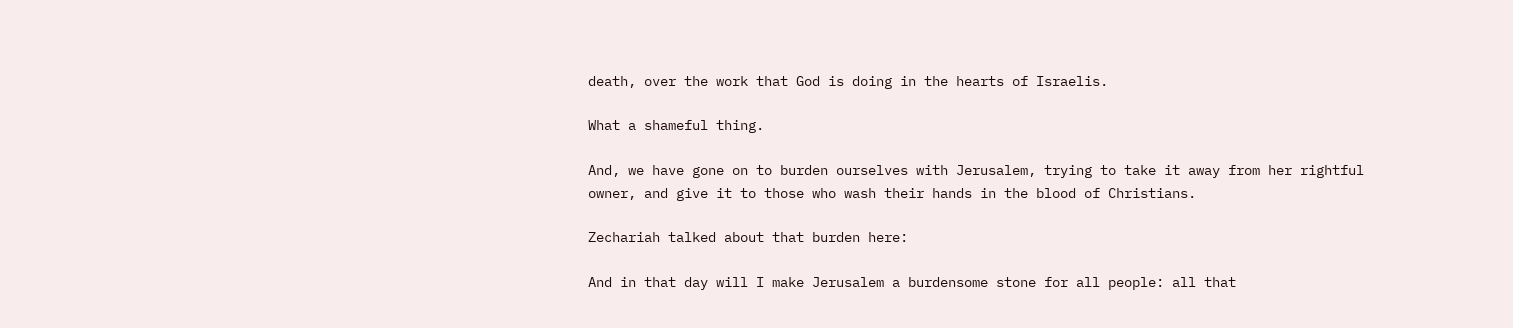death, over the work that God is doing in the hearts of Israelis.

What a shameful thing.

And, we have gone on to burden ourselves with Jerusalem, trying to take it away from her rightful owner, and give it to those who wash their hands in the blood of Christians.

Zechariah talked about that burden here:

And in that day will I make Jerusalem a burdensome stone for all people: all that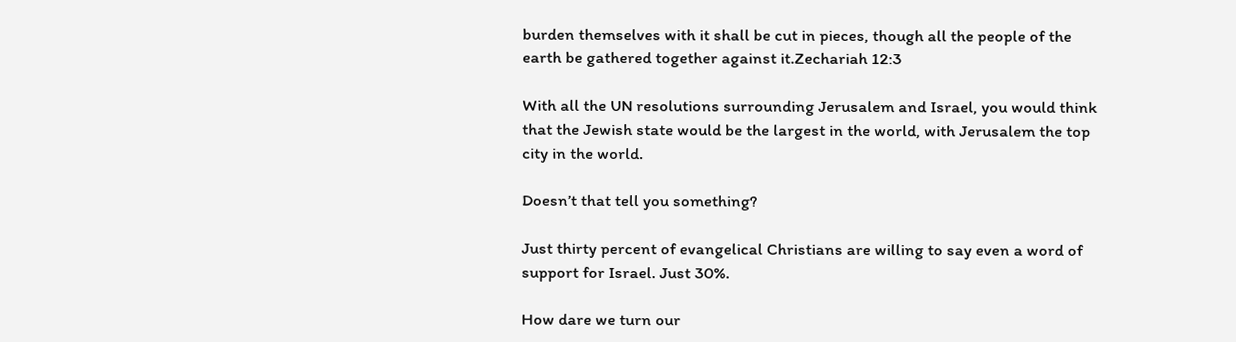burden themselves with it shall be cut in pieces, though all the people of the earth be gathered together against it.Zechariah 12:3

With all the UN resolutions surrounding Jerusalem and Israel, you would think that the Jewish state would be the largest in the world, with Jerusalem the top city in the world.

Doesn’t that tell you something?

Just thirty percent of evangelical Christians are willing to say even a word of support for Israel. Just 30%.

How dare we turn our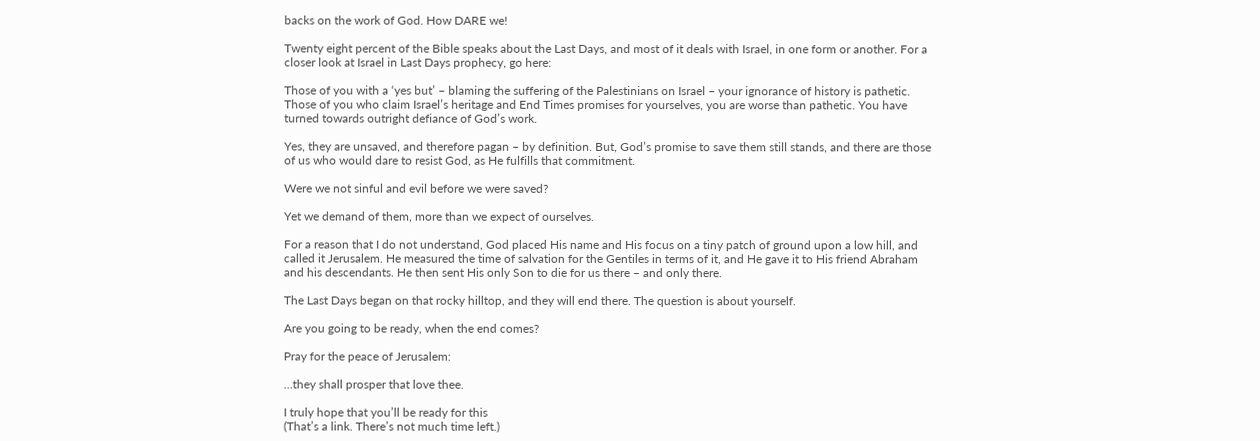backs on the work of God. How DARE we!

Twenty eight percent of the Bible speaks about the Last Days, and most of it deals with Israel, in one form or another. For a closer look at Israel in Last Days prophecy, go here:

Those of you with a ‘yes but’ – blaming the suffering of the Palestinians on Israel – your ignorance of history is pathetic. Those of you who claim Israel’s heritage and End Times promises for yourselves, you are worse than pathetic. You have turned towards outright defiance of God’s work.

Yes, they are unsaved, and therefore pagan – by definition. But, God’s promise to save them still stands, and there are those of us who would dare to resist God, as He fulfills that commitment.

Were we not sinful and evil before we were saved?

Yet we demand of them, more than we expect of ourselves.

For a reason that I do not understand, God placed His name and His focus on a tiny patch of ground upon a low hill, and called it Jerusalem. He measured the time of salvation for the Gentiles in terms of it, and He gave it to His friend Abraham and his descendants. He then sent His only Son to die for us there – and only there.

The Last Days began on that rocky hilltop, and they will end there. The question is about yourself.

Are you going to be ready, when the end comes?

Pray for the peace of Jerusalem:

…they shall prosper that love thee.

I truly hope that you’ll be ready for this
(That’s a link. There’s not much time left.)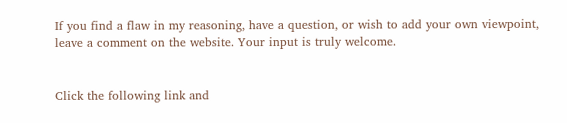If you find a flaw in my reasoning, have a question, or wish to add your own viewpoint, leave a comment on the website. Your input is truly welcome.


Click the following link and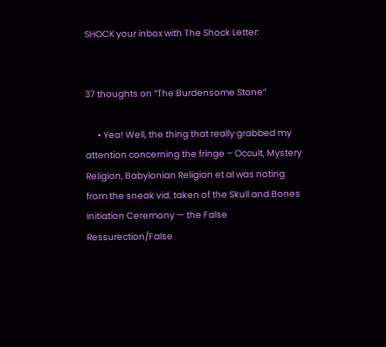SHOCK your inbox with The Shock Letter:


37 thoughts on “The Burdensome Stone”

      • Yea! Well, the thing that really grabbed my attention concerning the fringe – Occult, Mystery Religion, Babylonian Religion et al was noting from the sneak vid. taken of the Skull and Bones Initiation Ceremony — the False Ressurection/False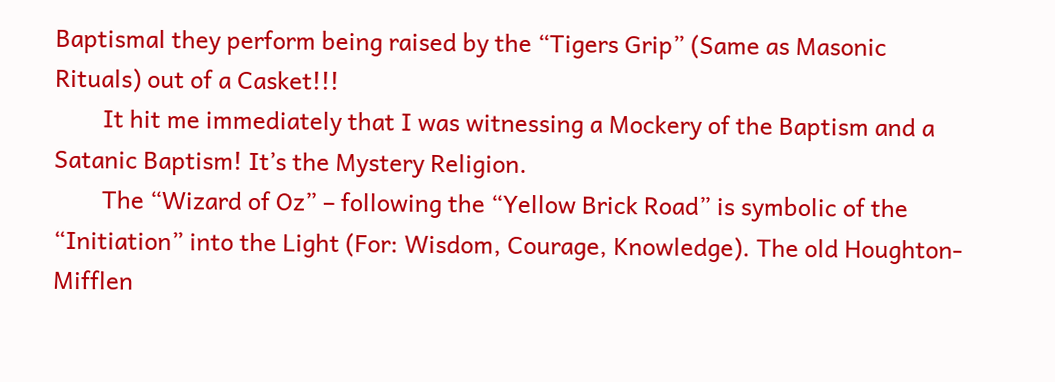Baptismal they perform being raised by the “Tigers Grip” (Same as Masonic Rituals) out of a Casket!!!
        It hit me immediately that I was witnessing a Mockery of the Baptism and a Satanic Baptism! It’s the Mystery Religion.
        The “Wizard of Oz” – following the “Yellow Brick Road” is symbolic of the “Initiation” into the Light (For: Wisdom, Courage, Knowledge). The old Houghton-Mifflen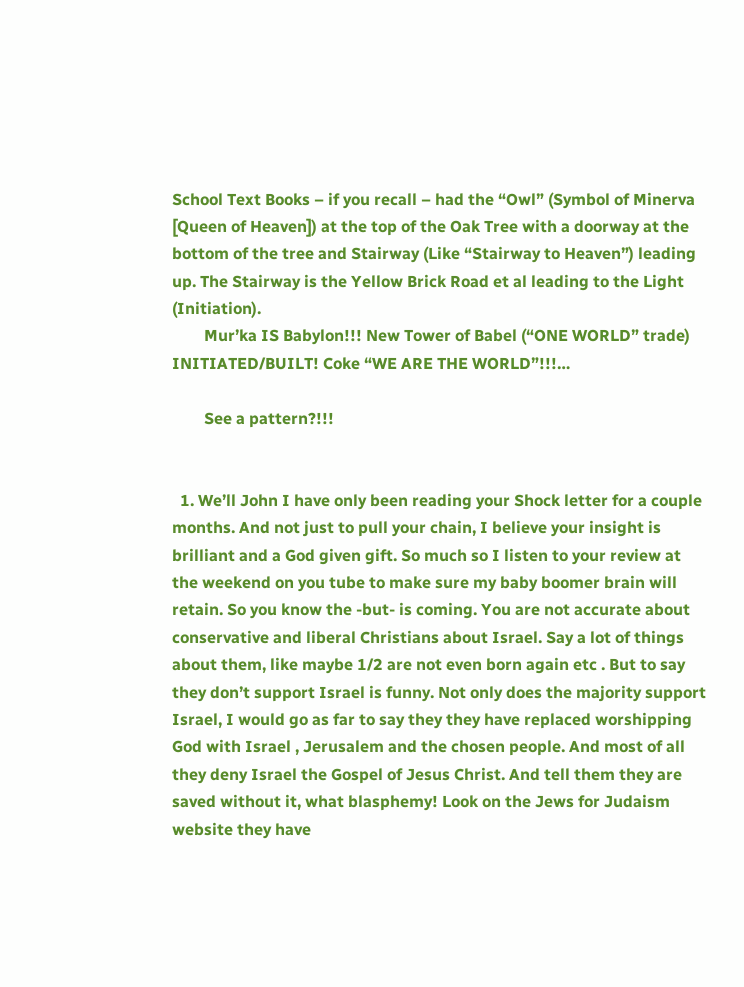School Text Books – if you recall – had the “Owl” (Symbol of Minerva [Queen of Heaven]) at the top of the Oak Tree with a doorway at the bottom of the tree and Stairway (Like “Stairway to Heaven”) leading up. The Stairway is the Yellow Brick Road et al leading to the Light (Initiation).
        Mur’ka IS Babylon!!! New Tower of Babel (“ONE WORLD” trade) INITIATED/BUILT! Coke “WE ARE THE WORLD”!!!…

        See a pattern?!!!


  1. We’ll John I have only been reading your Shock letter for a couple months. And not just to pull your chain, I believe your insight is brilliant and a God given gift. So much so I listen to your review at the weekend on you tube to make sure my baby boomer brain will retain. So you know the -but- is coming. You are not accurate about conservative and liberal Christians about Israel. Say a lot of things about them, like maybe 1/2 are not even born again etc . But to say they don’t support Israel is funny. Not only does the majority support Israel, I would go as far to say they they have replaced worshipping God with Israel , Jerusalem and the chosen people. And most of all they deny Israel the Gospel of Jesus Christ. And tell them they are saved without it, what blasphemy! Look on the Jews for Judaism website they have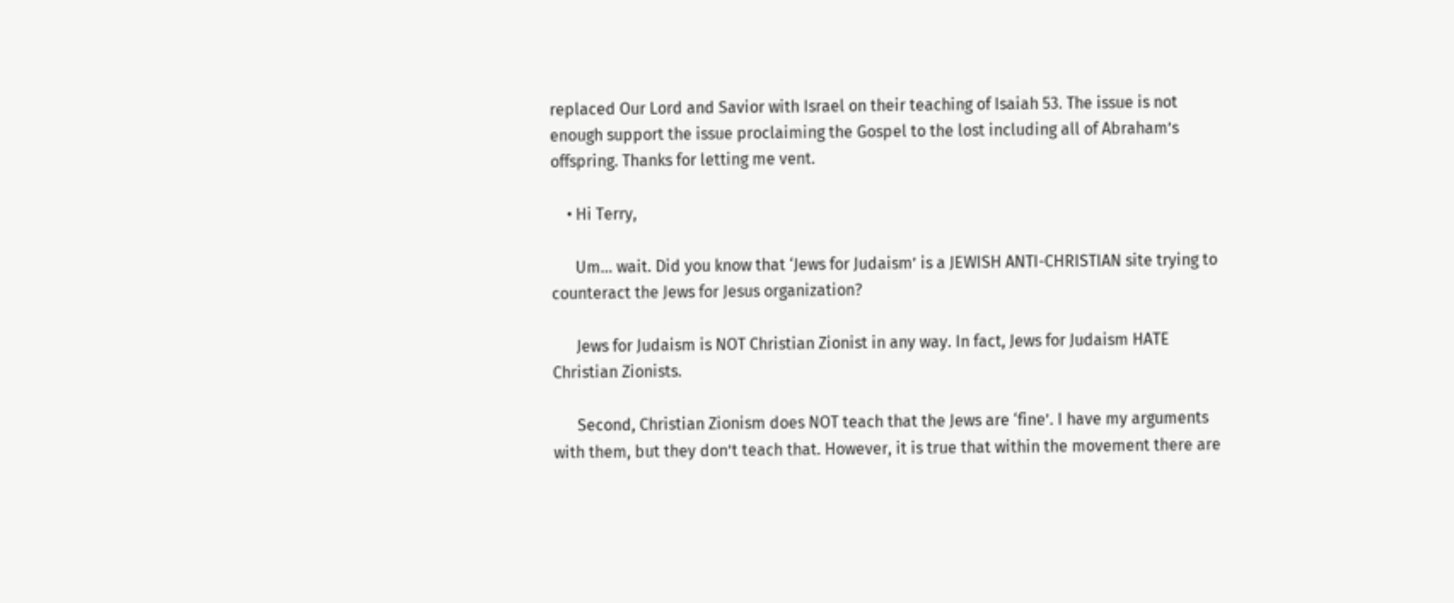replaced Our Lord and Savior with Israel on their teaching of Isaiah 53. The issue is not enough support the issue proclaiming the Gospel to the lost including all of Abraham’s offspring. Thanks for letting me vent.

    • Hi Terry,

      Um… wait. Did you know that ‘Jews for Judaism’ is a JEWISH ANTI-CHRISTIAN site trying to counteract the Jews for Jesus organization?

      Jews for Judaism is NOT Christian Zionist in any way. In fact, Jews for Judaism HATE Christian Zionists.

      Second, Christian Zionism does NOT teach that the Jews are ‘fine’. I have my arguments with them, but they don’t teach that. However, it is true that within the movement there are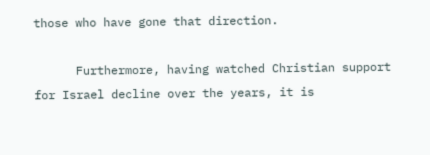those who have gone that direction.

      Furthermore, having watched Christian support for Israel decline over the years, it is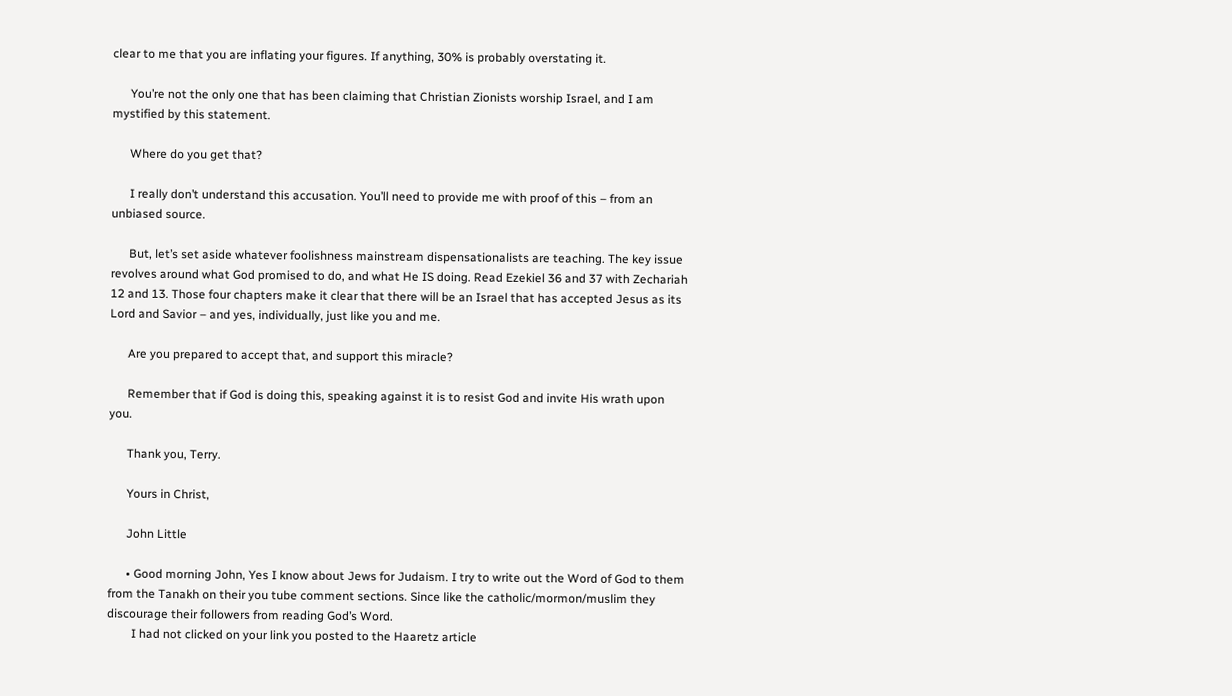clear to me that you are inflating your figures. If anything, 30% is probably overstating it.

      You’re not the only one that has been claiming that Christian Zionists worship Israel, and I am mystified by this statement.

      Where do you get that?

      I really don’t understand this accusation. You’ll need to provide me with proof of this – from an unbiased source.

      But, let’s set aside whatever foolishness mainstream dispensationalists are teaching. The key issue revolves around what God promised to do, and what He IS doing. Read Ezekiel 36 and 37 with Zechariah 12 and 13. Those four chapters make it clear that there will be an Israel that has accepted Jesus as its Lord and Savior – and yes, individually, just like you and me.

      Are you prepared to accept that, and support this miracle?

      Remember that if God is doing this, speaking against it is to resist God and invite His wrath upon you.

      Thank you, Terry.

      Yours in Christ,

      John Little

      • Good morning John, Yes I know about Jews for Judaism. I try to write out the Word of God to them from the Tanakh on their you tube comment sections. Since like the catholic/mormon/muslim they discourage their followers from reading God’s Word.
        I had not clicked on your link you posted to the Haaretz article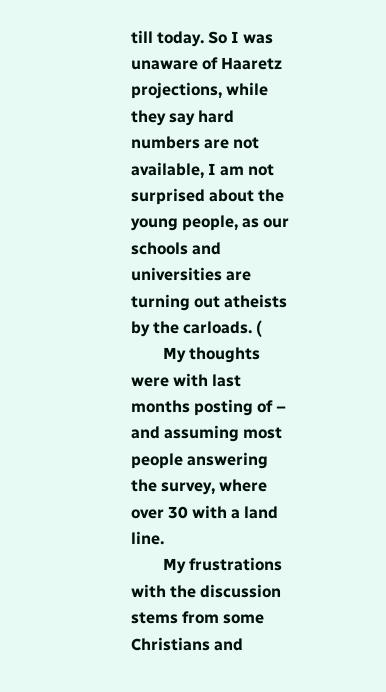till today. So I was unaware of Haaretz projections, while they say hard numbers are not available, I am not surprised about the young people, as our schools and universities are turning out atheists by the carloads. (
        My thoughts were with last months posting of – and assuming most people answering the survey, where over 30 with a land line.
        My frustrations with the discussion stems from some Christians and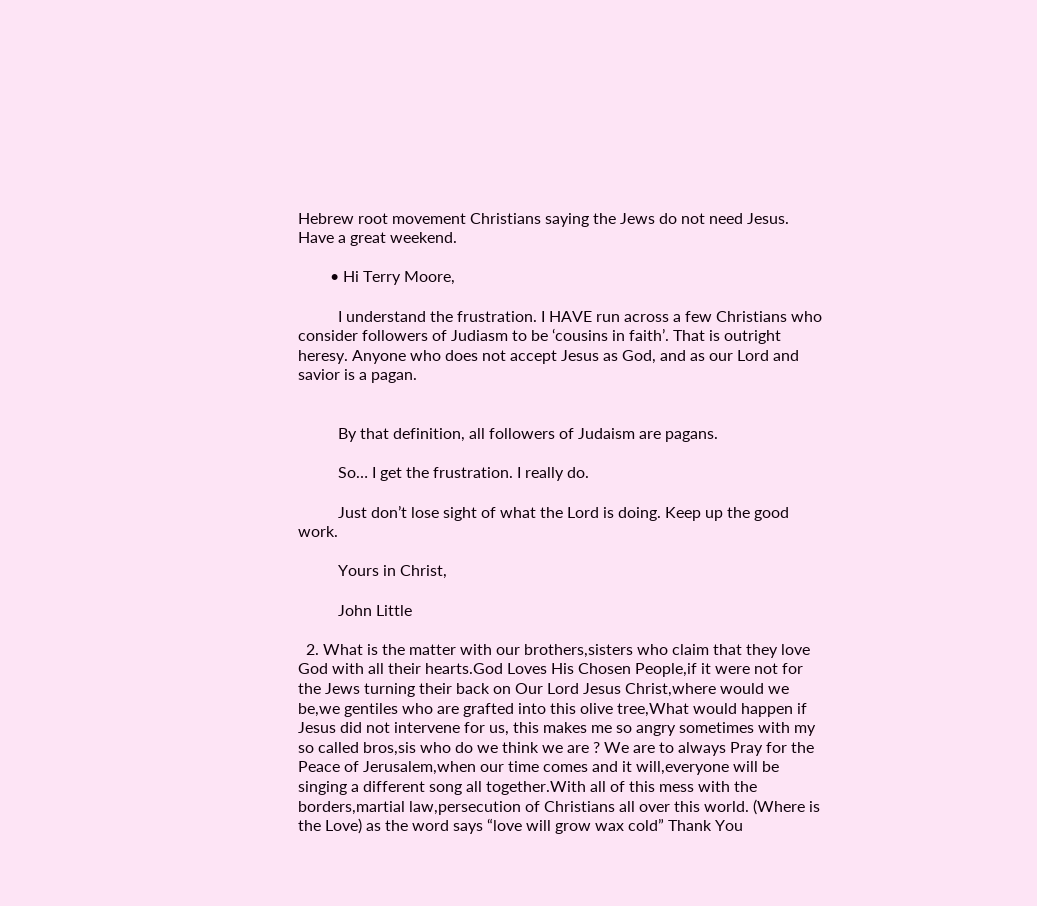Hebrew root movement Christians saying the Jews do not need Jesus. Have a great weekend.

        • Hi Terry Moore,

          I understand the frustration. I HAVE run across a few Christians who consider followers of Judiasm to be ‘cousins in faith’. That is outright heresy. Anyone who does not accept Jesus as God, and as our Lord and savior is a pagan.


          By that definition, all followers of Judaism are pagans.

          So… I get the frustration. I really do.

          Just don’t lose sight of what the Lord is doing. Keep up the good work.

          Yours in Christ,

          John Little

  2. What is the matter with our brothers,sisters who claim that they love God with all their hearts.God Loves His Chosen People,if it were not for the Jews turning their back on Our Lord Jesus Christ,where would we be,we gentiles who are grafted into this olive tree,What would happen if Jesus did not intervene for us, this makes me so angry sometimes with my so called bros,sis who do we think we are ? We are to always Pray for the Peace of Jerusalem,when our time comes and it will,everyone will be singing a different song all together.With all of this mess with the borders,martial law,persecution of Christians all over this world. (Where is the Love) as the word says “love will grow wax cold” Thank You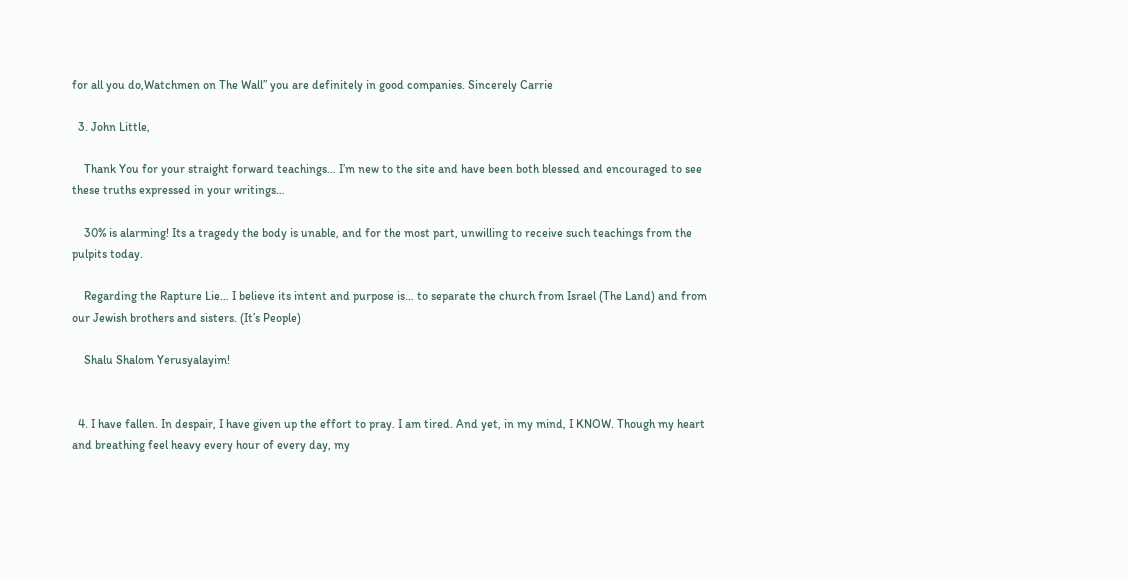for all you do,Watchmen on The Wall” you are definitely in good companies. Sincerely Carrie

  3. John Little,

    Thank You for your straight forward teachings… I’m new to the site and have been both blessed and encouraged to see these truths expressed in your writings…

    30% is alarming! Its a tragedy the body is unable, and for the most part, unwilling to receive such teachings from the pulpits today.

    Regarding the Rapture Lie… I believe its intent and purpose is… to separate the church from Israel (The Land) and from our Jewish brothers and sisters. (It’s People)

    Shalu Shalom Yerusyalayim!


  4. I have fallen. In despair, I have given up the effort to pray. I am tired. And yet, in my mind, I KNOW. Though my heart and breathing feel heavy every hour of every day, my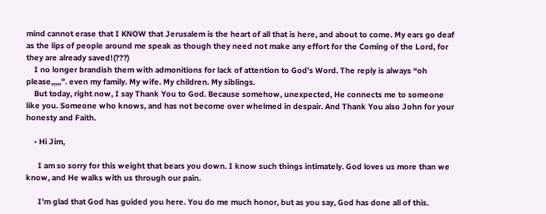mind cannot erase that I KNOW that Jerusalem is the heart of all that is here, and about to come. My ears go deaf as the lips of people around me speak as though they need not make any effort for the Coming of the Lord, for they are already saved!(???)
    I no longer brandish them with admonitions for lack of attention to God’s Word. The reply is always “oh please,,,,,”. even my family. My wife. My children. My siblings.
    But today, right now, I say Thank You to God. Because somehow, unexpected, He connects me to someone like you. Someone who knows, and has not become over whelmed in despair. And Thank You also John for your honesty and Faith.

    • Hi Jim,

      I am so sorry for this weight that bears you down. I know such things intimately. God loves us more than we know, and He walks with us through our pain.

      I’m glad that God has guided you here. You do me much honor, but as you say, God has done all of this.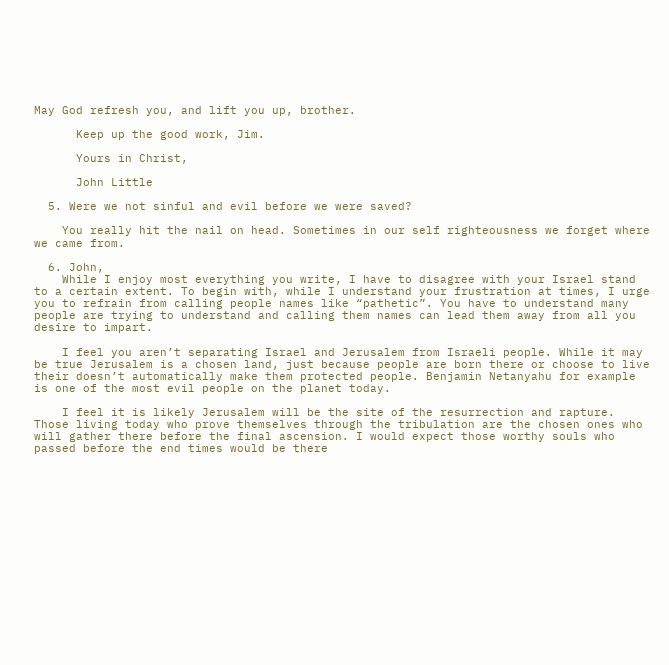May God refresh you, and lift you up, brother.

      Keep up the good work, Jim.

      Yours in Christ,

      John Little

  5. Were we not sinful and evil before we were saved?

    You really hit the nail on head. Sometimes in our self righteousness we forget where we came from.

  6. John,
    While I enjoy most everything you write, I have to disagree with your Israel stand to a certain extent. To begin with, while I understand your frustration at times, I urge you to refrain from calling people names like “pathetic”. You have to understand many people are trying to understand and calling them names can lead them away from all you desire to impart.

    I feel you aren’t separating Israel and Jerusalem from Israeli people. While it may be true Jerusalem is a chosen land, just because people are born there or choose to live their doesn’t automatically make them protected people. Benjamin Netanyahu for example is one of the most evil people on the planet today.

    I feel it is likely Jerusalem will be the site of the resurrection and rapture. Those living today who prove themselves through the tribulation are the chosen ones who will gather there before the final ascension. I would expect those worthy souls who passed before the end times would be there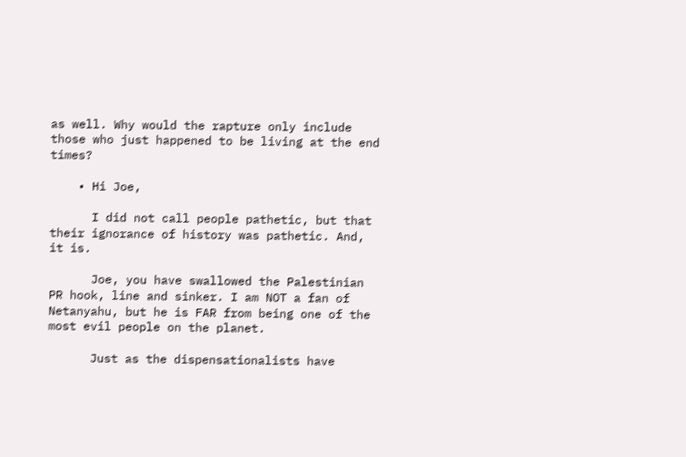as well. Why would the rapture only include those who just happened to be living at the end times?

    • Hi Joe,

      I did not call people pathetic, but that their ignorance of history was pathetic. And, it is.

      Joe, you have swallowed the Palestinian PR hook, line and sinker. I am NOT a fan of Netanyahu, but he is FAR from being one of the most evil people on the planet.

      Just as the dispensationalists have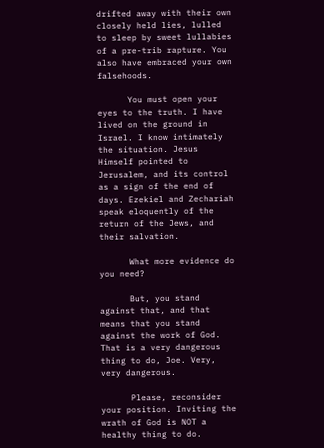drifted away with their own closely held lies, lulled to sleep by sweet lullabies of a pre-trib rapture. You also have embraced your own falsehoods.

      You must open your eyes to the truth. I have lived on the ground in Israel. I know intimately the situation. Jesus Himself pointed to Jerusalem, and its control as a sign of the end of days. Ezekiel and Zechariah speak eloquently of the return of the Jews, and their salvation.

      What more evidence do you need?

      But, you stand against that, and that means that you stand against the work of God. That is a very dangerous thing to do, Joe. Very, very dangerous.

      Please, reconsider your position. Inviting the wrath of God is NOT a healthy thing to do.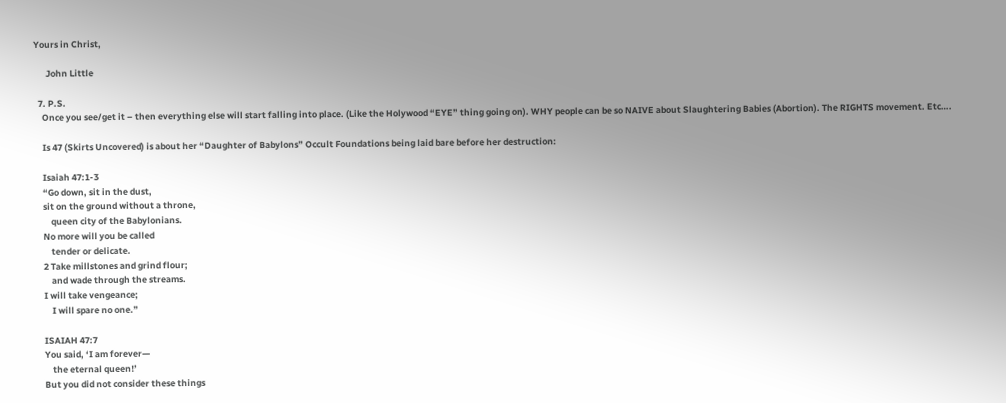Yours in Christ,

      John Little

  7. P.S.
    Once you see/get it – then everything else will start falling into place. (Like the Holywood “EYE” thing going on). WHY people can be so NAIVE about Slaughtering Babies (Abortion). The RIGHTS movement. Etc….

    Is 47 (Skirts Uncovered) is about her “Daughter of Babylons” Occult Foundations being laid bare before her destruction:

    Isaiah 47:1-3
    “Go down, sit in the dust,
    sit on the ground without a throne,
        queen city of the Babylonians.
    No more will you be called
        tender or delicate.
    2 Take millstones and grind flour;
        and wade through the streams.
    I will take vengeance;
        I will spare no one.”

    ISAIAH 47:7
    You said, ‘I am forever—
        the eternal queen!’
    But you did not consider these things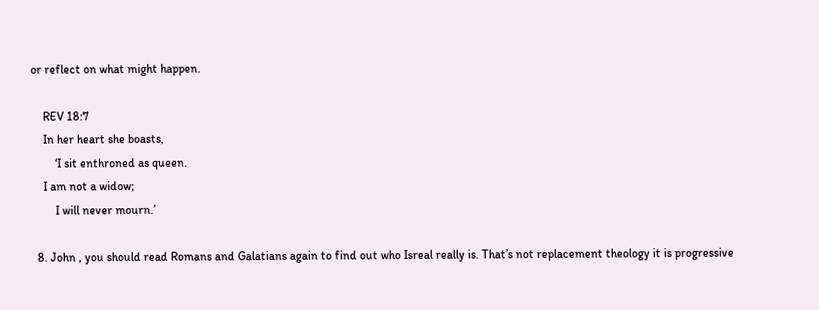or reflect on what might happen.

    REV 18:7
    In her heart she boasts,
        ‘I sit enthroned as queen.
    I am not a widow;
        I will never mourn.’

  8. John , you should read Romans and Galatians again to find out who Isreal really is. That’s not replacement theology it is progressive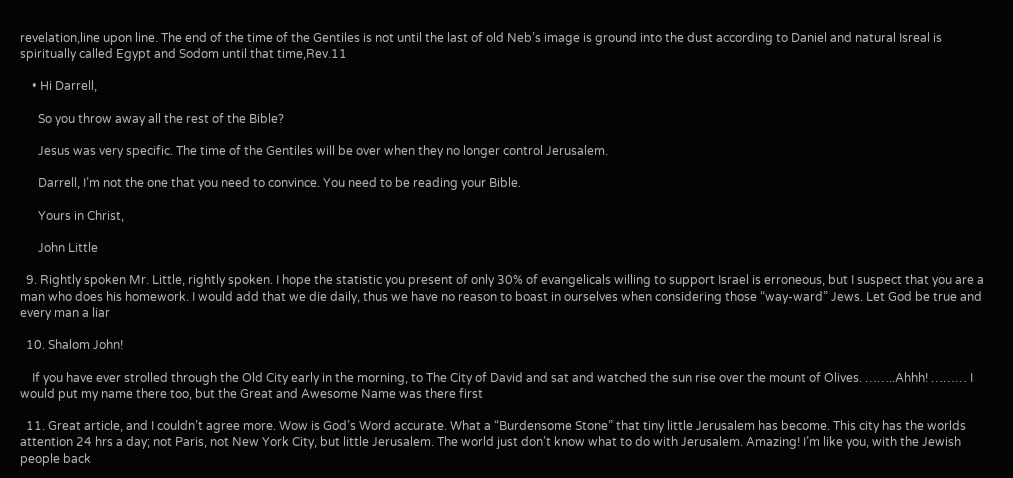revelation,line upon line. The end of the time of the Gentiles is not until the last of old Neb’s image is ground into the dust according to Daniel and natural Isreal is spiritually called Egypt and Sodom until that time,Rev.11

    • Hi Darrell,

      So you throw away all the rest of the Bible?

      Jesus was very specific. The time of the Gentiles will be over when they no longer control Jerusalem.

      Darrell, I’m not the one that you need to convince. You need to be reading your Bible.

      Yours in Christ,

      John Little

  9. Rightly spoken Mr. Little, rightly spoken. I hope the statistic you present of only 30% of evangelicals willing to support Israel is erroneous, but I suspect that you are a man who does his homework. I would add that we die daily, thus we have no reason to boast in ourselves when considering those “way-ward” Jews. Let God be true and every man a liar

  10. Shalom John!

    If you have ever strolled through the Old City early in the morning, to The City of David and sat and watched the sun rise over the mount of Olives. ……..Ahhh! ……… I would put my name there too, but the Great and Awesome Name was there first

  11. Great article, and I couldn’t agree more. Wow is God’s Word accurate. What a “Burdensome Stone” that tiny little Jerusalem has become. This city has the worlds attention 24 hrs a day; not Paris, not New York City, but little Jerusalem. The world just don’t know what to do with Jerusalem. Amazing! I’m like you, with the Jewish people back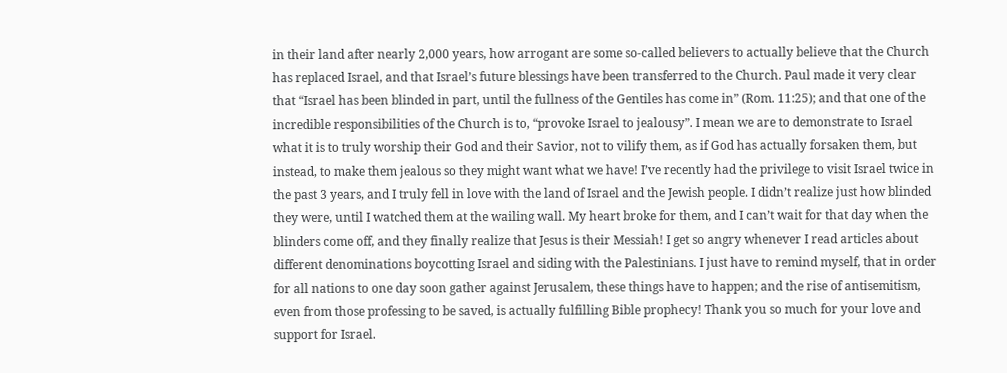in their land after nearly 2,000 years, how arrogant are some so-called believers to actually believe that the Church has replaced Israel, and that Israel’s future blessings have been transferred to the Church. Paul made it very clear that “Israel has been blinded in part, until the fullness of the Gentiles has come in” (Rom. 11:25); and that one of the incredible responsibilities of the Church is to, “provoke Israel to jealousy”. I mean we are to demonstrate to Israel what it is to truly worship their God and their Savior, not to vilify them, as if God has actually forsaken them, but instead, to make them jealous so they might want what we have! I’ve recently had the privilege to visit Israel twice in the past 3 years, and I truly fell in love with the land of Israel and the Jewish people. I didn’t realize just how blinded they were, until I watched them at the wailing wall. My heart broke for them, and I can’t wait for that day when the blinders come off, and they finally realize that Jesus is their Messiah! I get so angry whenever I read articles about different denominations boycotting Israel and siding with the Palestinians. I just have to remind myself, that in order for all nations to one day soon gather against Jerusalem, these things have to happen; and the rise of antisemitism, even from those professing to be saved, is actually fulfilling Bible prophecy! Thank you so much for your love and support for Israel.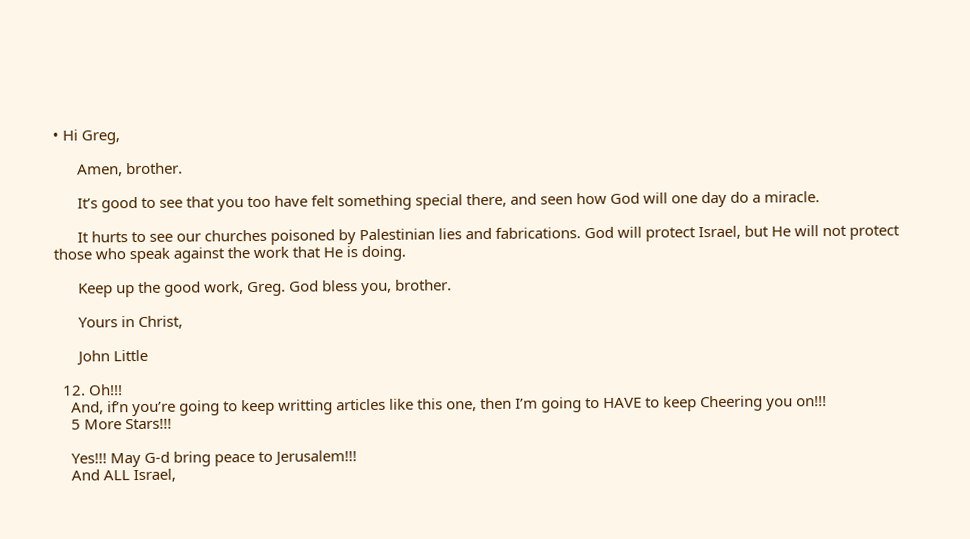• Hi Greg,

      Amen, brother.

      It’s good to see that you too have felt something special there, and seen how God will one day do a miracle.

      It hurts to see our churches poisoned by Palestinian lies and fabrications. God will protect Israel, but He will not protect those who speak against the work that He is doing.

      Keep up the good work, Greg. God bless you, brother.

      Yours in Christ,

      John Little

  12. Oh!!!
    And, if’n you’re going to keep writting articles like this one, then I’m going to HAVE to keep Cheering you on!!!
    5 More Stars!!!

    Yes!!! May G-d bring peace to Jerusalem!!!
    And ALL Israel,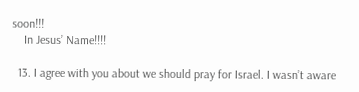soon!!!
    In Jesus’ Name!!!!

  13. I agree with you about we should pray for Israel. I wasn’t aware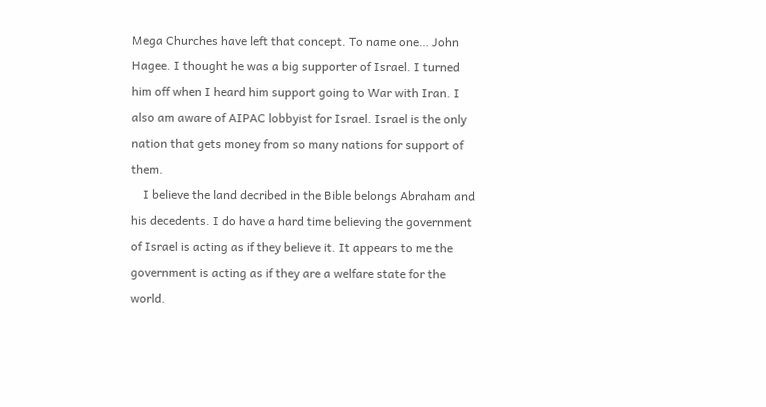Mega Churches have left that concept. To name one… John Hagee. I thought he was a big supporter of Israel. I turned him off when I heard him support going to War with Iran. I also am aware of AIPAC lobbyist for Israel. Israel is the only nation that gets money from so many nations for support of them.
    I believe the land decribed in the Bible belongs Abraham and his decedents. I do have a hard time believing the government of Israel is acting as if they believe it. It appears to me the government is acting as if they are a welfare state for the world.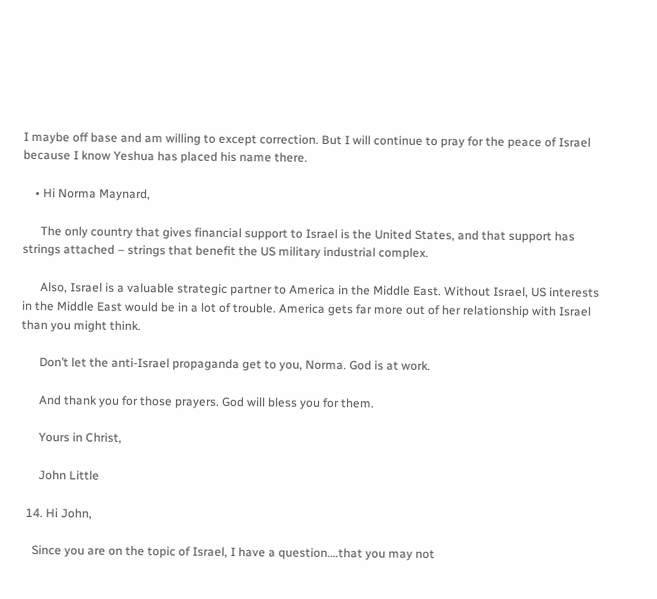I maybe off base and am willing to except correction. But I will continue to pray for the peace of Israel because I know Yeshua has placed his name there.

    • Hi Norma Maynard,

      The only country that gives financial support to Israel is the United States, and that support has strings attached – strings that benefit the US military industrial complex.

      Also, Israel is a valuable strategic partner to America in the Middle East. Without Israel, US interests in the Middle East would be in a lot of trouble. America gets far more out of her relationship with Israel than you might think.

      Don’t let the anti-Israel propaganda get to you, Norma. God is at work.

      And thank you for those prayers. God will bless you for them.

      Yours in Christ,

      John Little

  14. Hi John,

    Since you are on the topic of Israel, I have a question….that you may not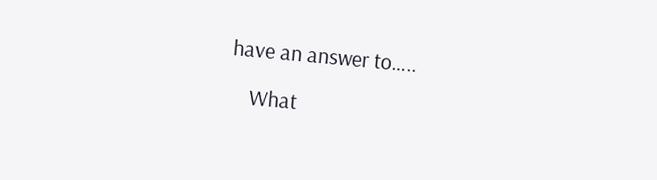have an answer to…..

    What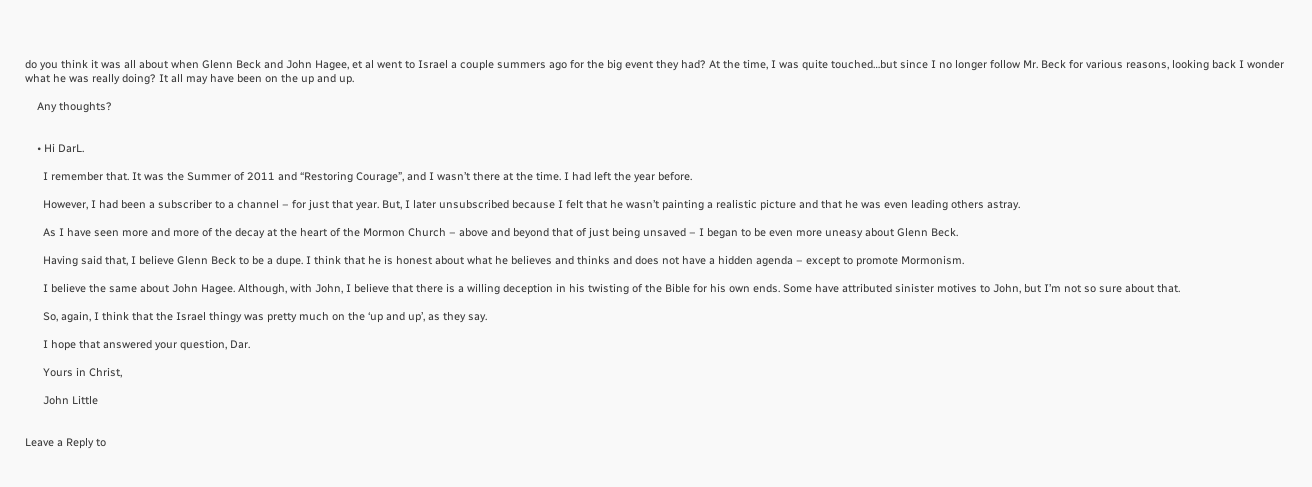do you think it was all about when Glenn Beck and John Hagee, et al went to Israel a couple summers ago for the big event they had? At the time, I was quite touched…but since I no longer follow Mr. Beck for various reasons, looking back I wonder what he was really doing? It all may have been on the up and up.

    Any thoughts?


    • Hi DarL.

      I remember that. It was the Summer of 2011 and “Restoring Courage”, and I wasn’t there at the time. I had left the year before.

      However, I had been a subscriber to a channel – for just that year. But, I later unsubscribed because I felt that he wasn’t painting a realistic picture and that he was even leading others astray.

      As I have seen more and more of the decay at the heart of the Mormon Church – above and beyond that of just being unsaved – I began to be even more uneasy about Glenn Beck.

      Having said that, I believe Glenn Beck to be a dupe. I think that he is honest about what he believes and thinks and does not have a hidden agenda – except to promote Mormonism.

      I believe the same about John Hagee. Although, with John, I believe that there is a willing deception in his twisting of the Bible for his own ends. Some have attributed sinister motives to John, but I’m not so sure about that.

      So, again, I think that the Israel thingy was pretty much on the ‘up and up’, as they say.

      I hope that answered your question, Dar.

      Yours in Christ,

      John Little


Leave a Reply to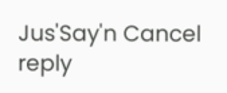Jus'Say'n Cancel reply